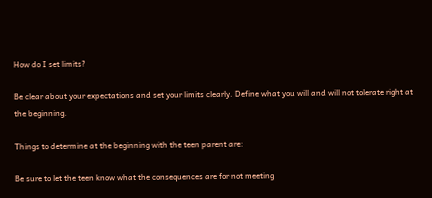How do I set limits?

Be clear about your expectations and set your limits clearly. Define what you will and will not tolerate right at the beginning.

Things to determine at the beginning with the teen parent are:

Be sure to let the teen know what the consequences are for not meeting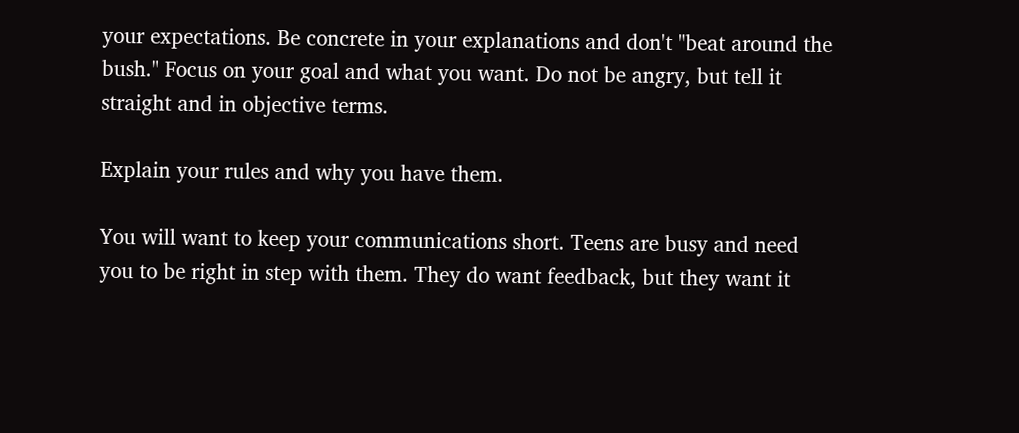your expectations. Be concrete in your explanations and don't "beat around the bush." Focus on your goal and what you want. Do not be angry, but tell it straight and in objective terms.

Explain your rules and why you have them.

You will want to keep your communications short. Teens are busy and need you to be right in step with them. They do want feedback, but they want it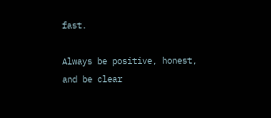fast.

Always be positive, honest, and be clear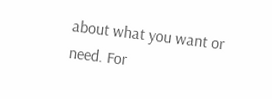about what you want or need. For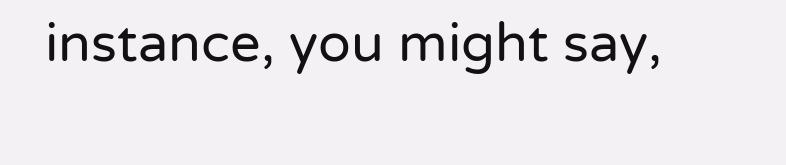instance, you might say,